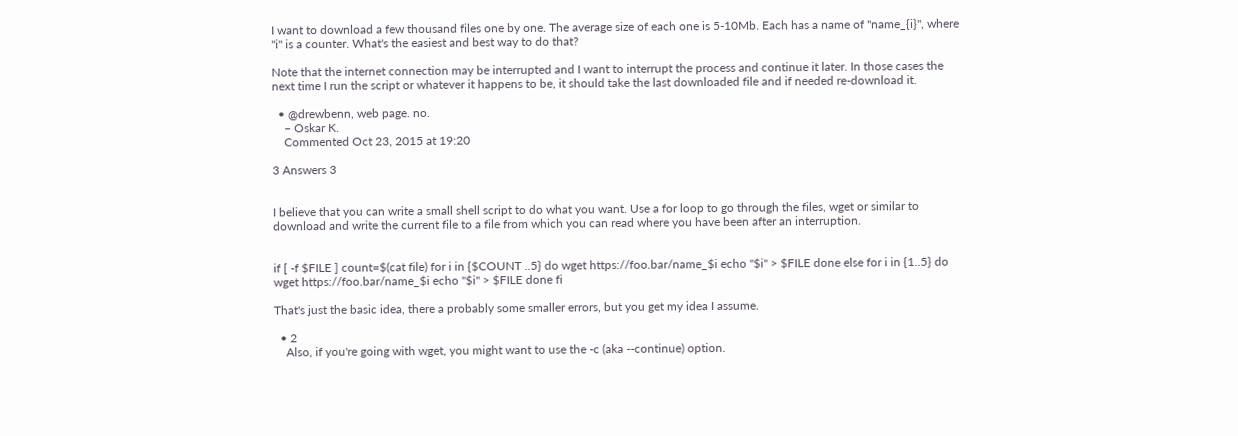I want to download a few thousand files one by one. The average size of each one is 5-10Mb. Each has a name of "name_{i}", where "i" is a counter. What's the easiest and best way to do that?

Note that the internet connection may be interrupted and I want to interrupt the process and continue it later. In those cases the next time I run the script or whatever it happens to be, it should take the last downloaded file and if needed re-download it.

  • @drewbenn, web page. no.
    – Oskar K.
    Commented Oct 23, 2015 at 19:20

3 Answers 3


I believe that you can write a small shell script to do what you want. Use a for loop to go through the files, wget or similar to download and write the current file to a file from which you can read where you have been after an interruption.


if [ -f $FILE ] count=$(cat file) for i in {$COUNT ..5} do wget https://foo.bar/name_$i echo "$i" > $FILE done else for i in {1..5} do wget https://foo.bar/name_$i echo "$i" > $FILE done fi

That's just the basic idea, there a probably some smaller errors, but you get my idea I assume.

  • 2
    Also, if you're going with wget, you might want to use the -c (aka --continue) option.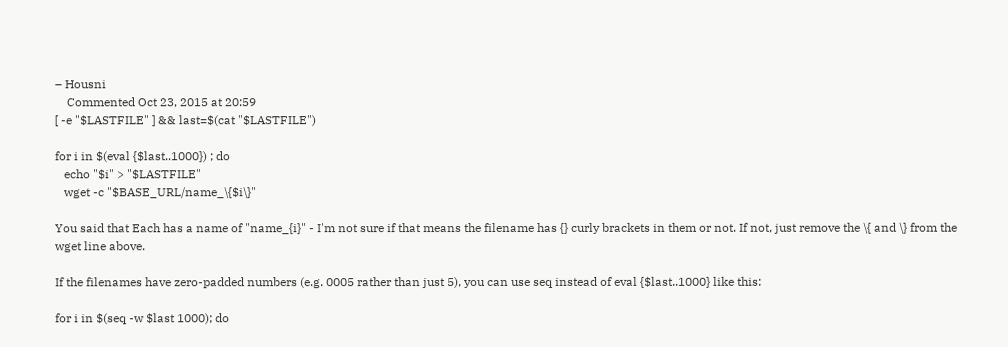– Housni
    Commented Oct 23, 2015 at 20:59
[ -e "$LASTFILE" ] && last=$(cat "$LASTFILE")

for i in $(eval {$last..1000}) ; do
   echo "$i" > "$LASTFILE"
   wget -c "$BASE_URL/name_\{$i\}"

You said that Each has a name of "name_{i}" - I'm not sure if that means the filename has {} curly brackets in them or not. If not, just remove the \{ and \} from the wget line above.

If the filenames have zero-padded numbers (e.g. 0005 rather than just 5), you can use seq instead of eval {$last..1000} like this:

for i in $(seq -w $last 1000); do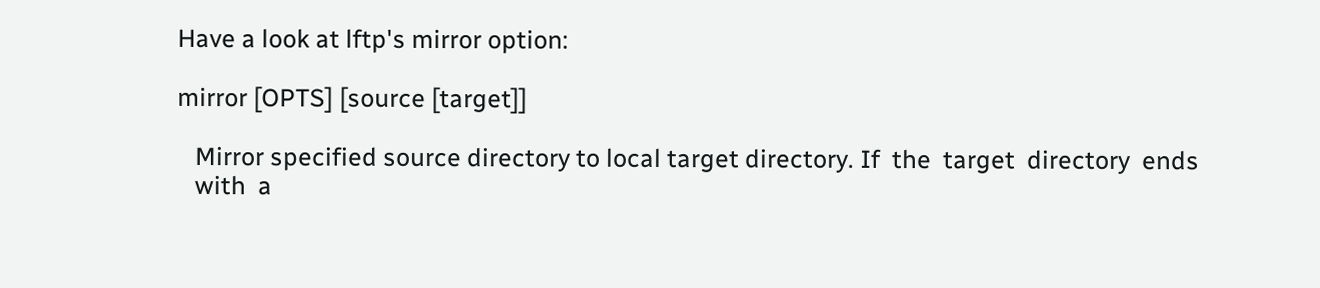Have a look at lftp's mirror option:

mirror [OPTS] [source [target]]

   Mirror specified source directory to local target directory. If  the  target  directory  ends
   with  a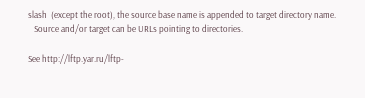slash  (except the root), the source base name is appended to target directory name.
   Source and/or target can be URLs pointing to directories.

See http://lftp.yar.ru/lftp-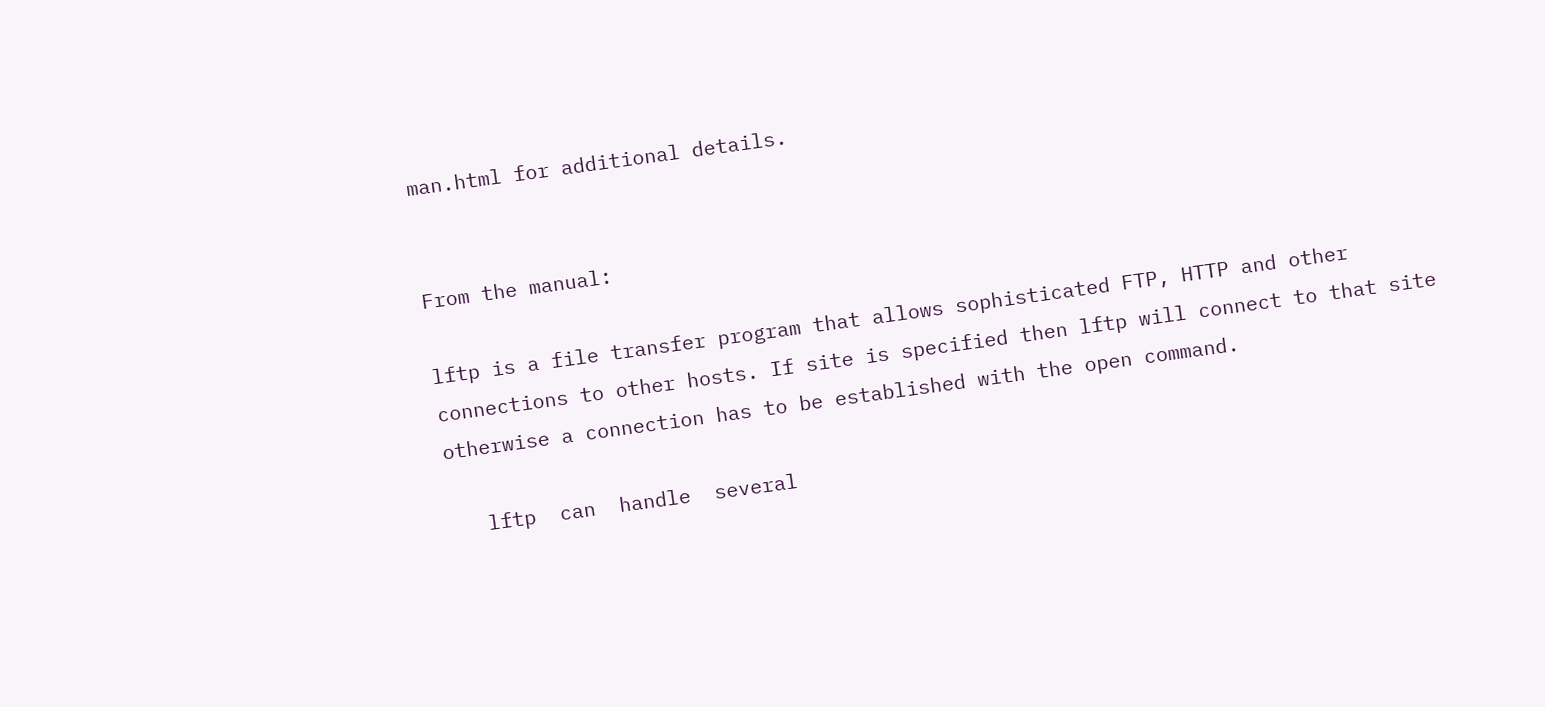man.html for additional details.


From the manual:

lftp is a file transfer program that allows sophisticated FTP, HTTP and other connections to other hosts. If site is specified then lftp will connect to that site otherwise a connection has to be established with the open command.

   lftp  can  handle  several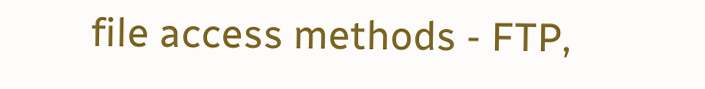file access methods - FTP,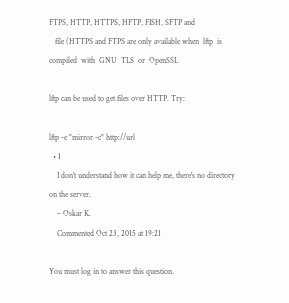FTPS, HTTP, HTTPS, HFTP, FISH, SFTP and
   file (HTTPS and FTPS are only available when  lftp  is  compiled  with  GNU  TLS  or  OpenSSL

lftp can be used to get files over HTTP. Try:

lftp -e "mirror -c" http://url
  • 1
    I don't understand how it can help me, there's no directory on the server.
    – Oskar K.
    Commented Oct 23, 2015 at 19:21

You must log in to answer this question.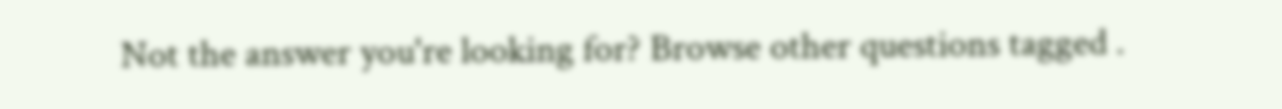Not the answer you're looking for? Browse other questions tagged .